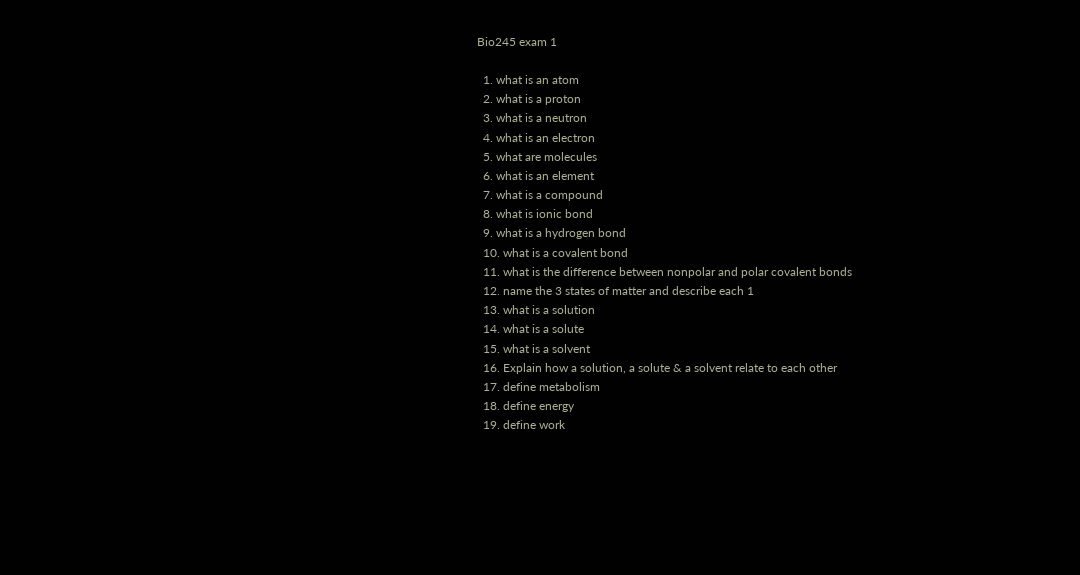Bio245 exam 1

  1. what is an atom
  2. what is a proton
  3. what is a neutron
  4. what is an electron
  5. what are molecules
  6. what is an element
  7. what is a compound
  8. what is ionic bond
  9. what is a hydrogen bond
  10. what is a covalent bond
  11. what is the difference between nonpolar and polar covalent bonds
  12. name the 3 states of matter and describe each 1
  13. what is a solution
  14. what is a solute
  15. what is a solvent
  16. Explain how a solution, a solute & a solvent relate to each other
  17. define metabolism
  18. define energy
  19. define work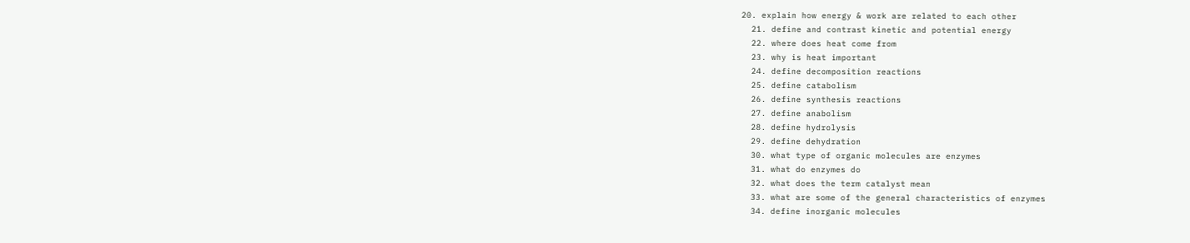20. explain how energy & work are related to each other
  21. define and contrast kinetic and potential energy
  22. where does heat come from
  23. why is heat important
  24. define decomposition reactions
  25. define catabolism
  26. define synthesis reactions
  27. define anabolism
  28. define hydrolysis
  29. define dehydration
  30. what type of organic molecules are enzymes
  31. what do enzymes do
  32. what does the term catalyst mean
  33. what are some of the general characteristics of enzymes
  34. define inorganic molecules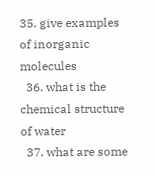35. give examples of inorganic molecules
  36. what is the chemical structure of water
  37. what are some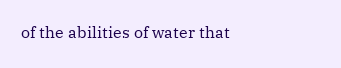of the abilities of water that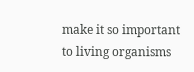make it so important to living organisms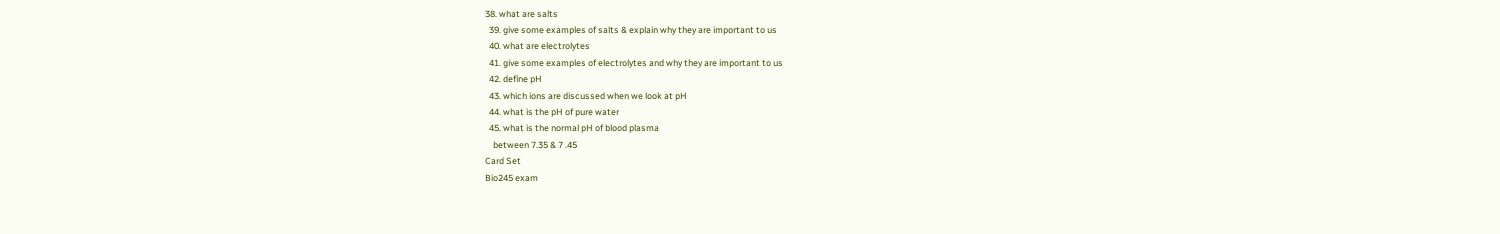38. what are salts
  39. give some examples of salts & explain why they are important to us
  40. what are electrolytes
  41. give some examples of electrolytes and why they are important to us
  42. define pH
  43. which ions are discussed when we look at pH
  44. what is the pH of pure water
  45. what is the normal pH of blood plasma
    between 7.35 & 7 .45
Card Set
Bio245 exam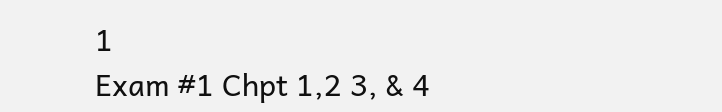1
Exam #1 Chpt 1,2 3, & 4